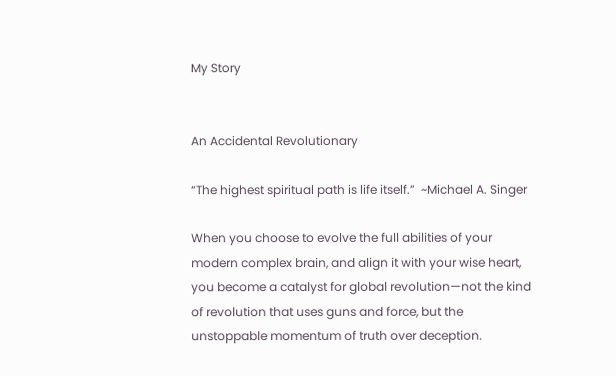My Story


An Accidental Revolutionary

“The highest spiritual path is life itself.”  ~Michael A. Singer

When you choose to evolve the full abilities of your modern complex brain, and align it with your wise heart, you become a catalyst for global revolution—not the kind of revolution that uses guns and force, but the unstoppable momentum of truth over deception.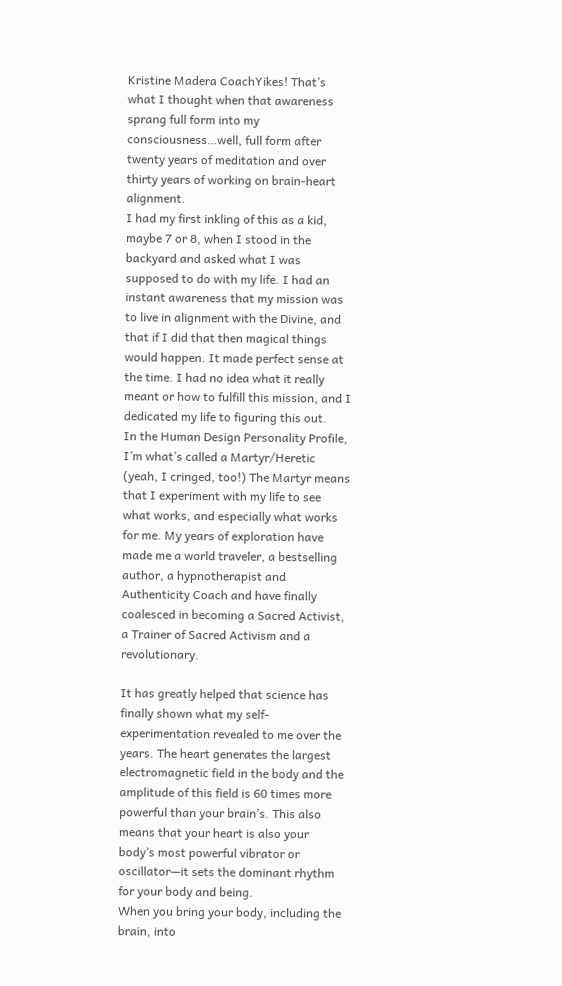Kristine Madera CoachYikes! That’s what I thought when that awareness sprang full form into my consciousness…well, full form after twenty years of meditation and over thirty years of working on brain-heart alignment.
I had my first inkling of this as a kid, maybe 7 or 8, when I stood in the backyard and asked what I was supposed to do with my life. I had an instant awareness that my mission was to live in alignment with the Divine, and that if I did that then magical things would happen. It made perfect sense at the time. I had no idea what it really meant or how to fulfill this mission, and I dedicated my life to figuring this out.
In the Human Design Personality Profile, I’m what’s called a Martyr/Heretic (yeah, I cringed, too!) The Martyr means that I experiment with my life to see what works, and especially what works for me. My years of exploration have made me a world traveler, a bestselling author, a hypnotherapist and Authenticity Coach and have finally coalesced in becoming a Sacred Activist, a Trainer of Sacred Activism and a revolutionary.

It has greatly helped that science has finally shown what my self-experimentation revealed to me over the years. The heart generates the largest electromagnetic field in the body and the amplitude of this field is 60 times more powerful than your brain’s. This also means that your heart is also your body’s most powerful vibrator or oscillator—it sets the dominant rhythm for your body and being.
When you bring your body, including the brain, into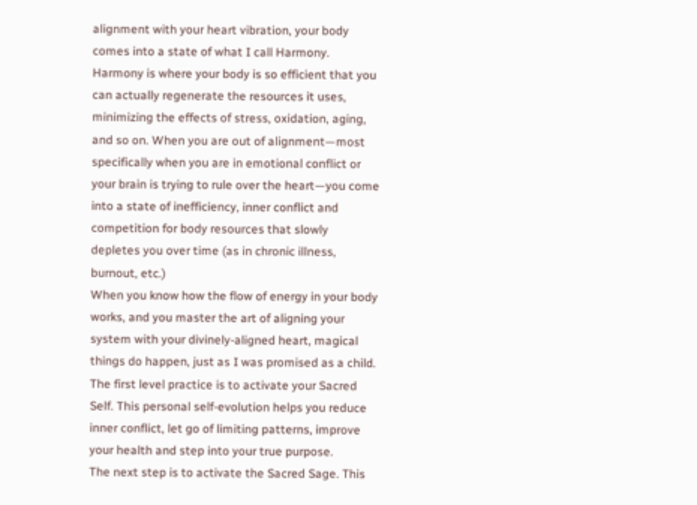alignment with your heart vibration, your body comes into a state of what I call Harmony. Harmony is where your body is so efficient that you can actually regenerate the resources it uses, minimizing the effects of stress, oxidation, aging, and so on. When you are out of alignment—most specifically when you are in emotional conflict or your brain is trying to rule over the heart—you come into a state of inefficiency, inner conflict and competition for body resources that slowly depletes you over time (as in chronic illness, burnout, etc.)
When you know how the flow of energy in your body works, and you master the art of aligning your system with your divinely-aligned heart, magical things do happen, just as I was promised as a child.
The first level practice is to activate your Sacred Self. This personal self-evolution helps you reduce inner conflict, let go of limiting patterns, improve your health and step into your true purpose.
The next step is to activate the Sacred Sage. This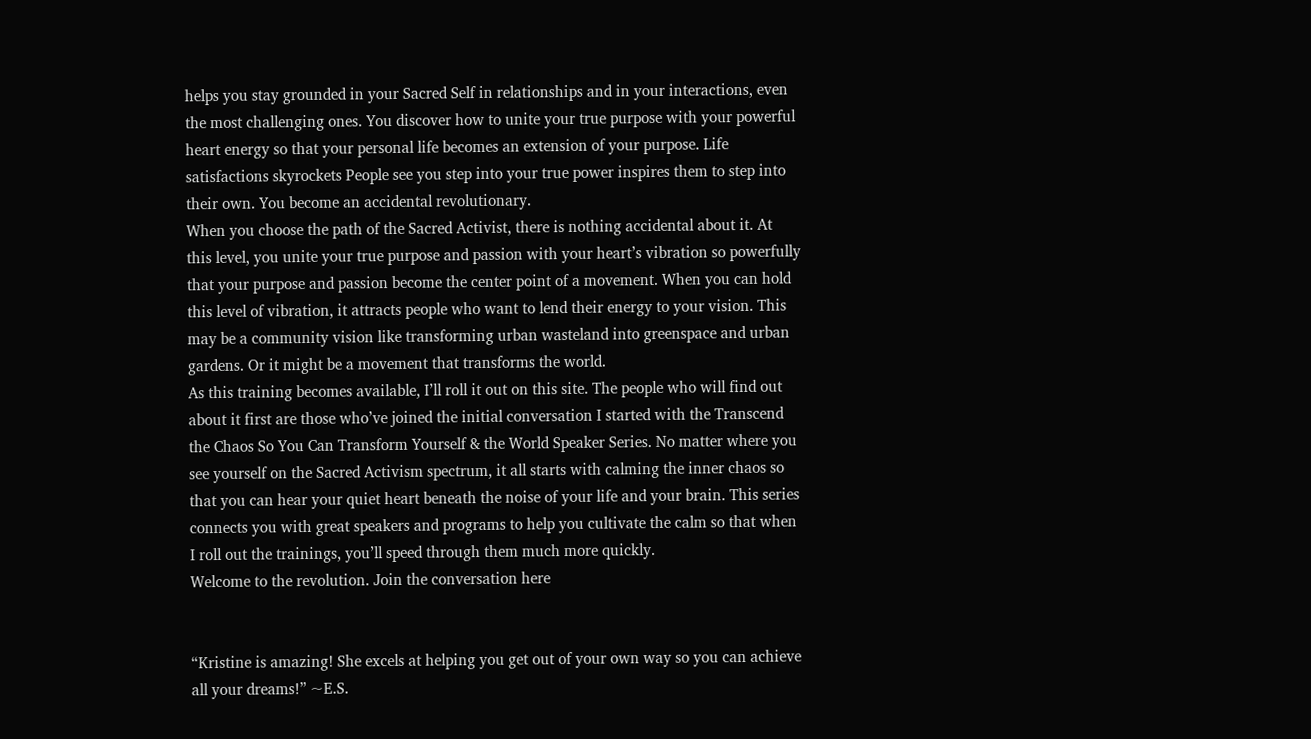helps you stay grounded in your Sacred Self in relationships and in your interactions, even the most challenging ones. You discover how to unite your true purpose with your powerful heart energy so that your personal life becomes an extension of your purpose. Life satisfactions skyrockets People see you step into your true power inspires them to step into their own. You become an accidental revolutionary.
When you choose the path of the Sacred Activist, there is nothing accidental about it. At this level, you unite your true purpose and passion with your heart’s vibration so powerfully that your purpose and passion become the center point of a movement. When you can hold this level of vibration, it attracts people who want to lend their energy to your vision. This may be a community vision like transforming urban wasteland into greenspace and urban gardens. Or it might be a movement that transforms the world.
As this training becomes available, I’ll roll it out on this site. The people who will find out about it first are those who’ve joined the initial conversation I started with the Transcend the Chaos So You Can Transform Yourself & the World Speaker Series. No matter where you see yourself on the Sacred Activism spectrum, it all starts with calming the inner chaos so that you can hear your quiet heart beneath the noise of your life and your brain. This series connects you with great speakers and programs to help you cultivate the calm so that when I roll out the trainings, you’ll speed through them much more quickly.
Welcome to the revolution. Join the conversation here


“Kristine is amazing! She excels at helping you get out of your own way so you can achieve all your dreams!” ~E.S.